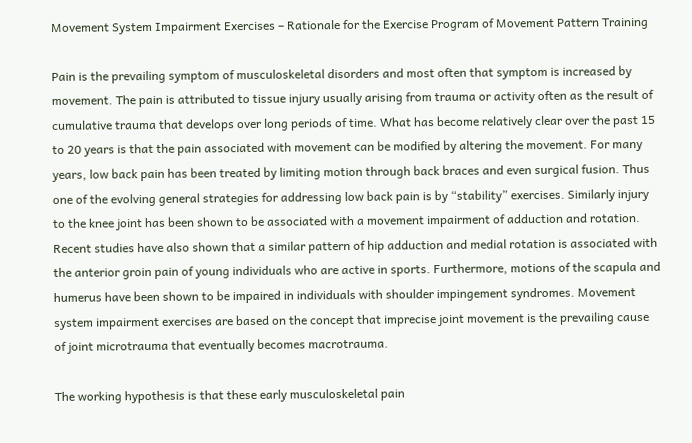Movement System Impairment Exercises – Rationale for the Exercise Program of Movement Pattern Training

Pain is the prevailing symptom of musculoskeletal disorders and most often that symptom is increased by movement. The pain is attributed to tissue injury usually arising from trauma or activity often as the result of cumulative trauma that develops over long periods of time. What has become relatively clear over the past 15 to 20 years is that the pain associated with movement can be modified by altering the movement. For many years, low back pain has been treated by limiting motion through back braces and even surgical fusion. Thus one of the evolving general strategies for addressing low back pain is by “stability” exercises. Similarly injury to the knee joint has been shown to be associated with a movement impairment of adduction and rotation. Recent studies have also shown that a similar pattern of hip adduction and medial rotation is associated with the anterior groin pain of young individuals who are active in sports. Furthermore, motions of the scapula and humerus have been shown to be impaired in individuals with shoulder impingement syndromes. Movement system impairment exercises are based on the concept that imprecise joint movement is the prevailing cause of joint microtrauma that eventually becomes macrotrauma.

The working hypothesis is that these early musculoskeletal pain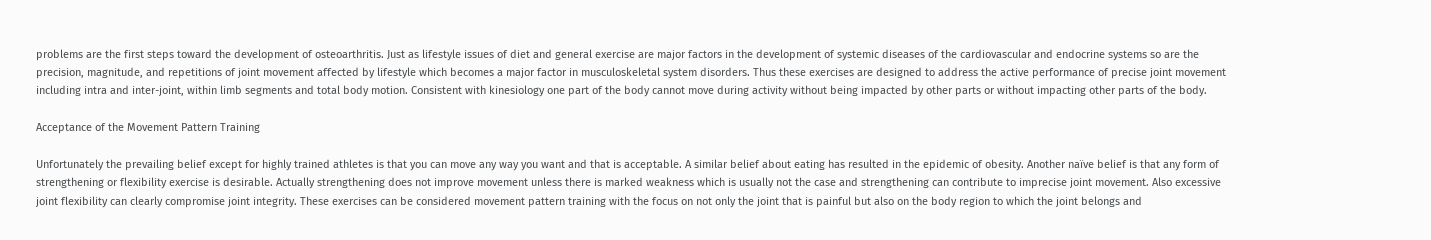problems are the first steps toward the development of osteoarthritis. Just as lifestyle issues of diet and general exercise are major factors in the development of systemic diseases of the cardiovascular and endocrine systems so are the precision, magnitude, and repetitions of joint movement affected by lifestyle which becomes a major factor in musculoskeletal system disorders. Thus these exercises are designed to address the active performance of precise joint movement including intra and inter-joint, within limb segments and total body motion. Consistent with kinesiology one part of the body cannot move during activity without being impacted by other parts or without impacting other parts of the body.

Acceptance of the Movement Pattern Training

Unfortunately the prevailing belief except for highly trained athletes is that you can move any way you want and that is acceptable. A similar belief about eating has resulted in the epidemic of obesity. Another naïve belief is that any form of strengthening or flexibility exercise is desirable. Actually strengthening does not improve movement unless there is marked weakness which is usually not the case and strengthening can contribute to imprecise joint movement. Also excessive joint flexibility can clearly compromise joint integrity. These exercises can be considered movement pattern training with the focus on not only the joint that is painful but also on the body region to which the joint belongs and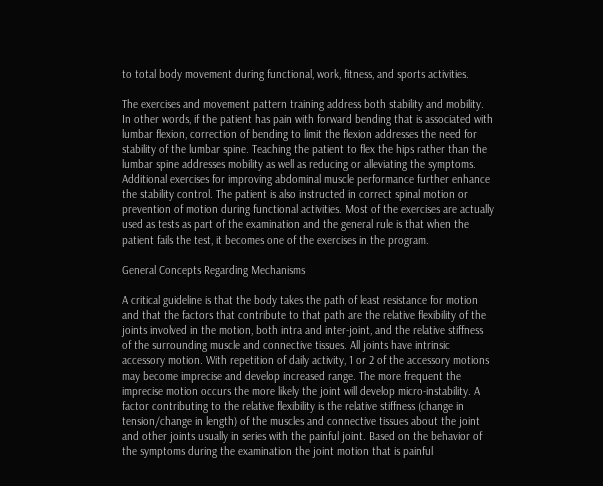to total body movement during functional, work, fitness, and sports activities.

The exercises and movement pattern training address both stability and mobility. In other words, if the patient has pain with forward bending that is associated with lumbar flexion, correction of bending to limit the flexion addresses the need for stability of the lumbar spine. Teaching the patient to flex the hips rather than the lumbar spine addresses mobility as well as reducing or alleviating the symptoms. Additional exercises for improving abdominal muscle performance further enhance the stability control. The patient is also instructed in correct spinal motion or prevention of motion during functional activities. Most of the exercises are actually used as tests as part of the examination and the general rule is that when the patient fails the test, it becomes one of the exercises in the program.

General Concepts Regarding Mechanisms

A critical guideline is that the body takes the path of least resistance for motion and that the factors that contribute to that path are the relative flexibility of the joints involved in the motion, both intra and inter-joint, and the relative stiffness of the surrounding muscle and connective tissues. All joints have intrinsic accessory motion. With repetition of daily activity, 1 or 2 of the accessory motions may become imprecise and develop increased range. The more frequent the imprecise motion occurs the more likely the joint will develop micro-instability. A factor contributing to the relative flexibility is the relative stiffness (change in tension/change in length) of the muscles and connective tissues about the joint and other joints usually in series with the painful joint. Based on the behavior of the symptoms during the examination the joint motion that is painful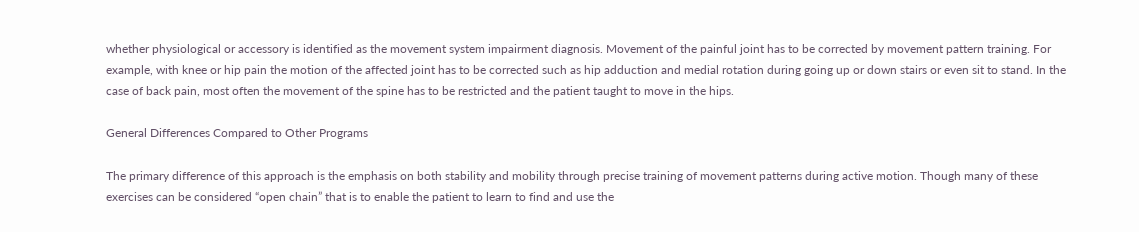whether physiological or accessory is identified as the movement system impairment diagnosis. Movement of the painful joint has to be corrected by movement pattern training. For example, with knee or hip pain the motion of the affected joint has to be corrected such as hip adduction and medial rotation during going up or down stairs or even sit to stand. In the case of back pain, most often the movement of the spine has to be restricted and the patient taught to move in the hips.

General Differences Compared to Other Programs

The primary difference of this approach is the emphasis on both stability and mobility through precise training of movement patterns during active motion. Though many of these exercises can be considered “open chain” that is to enable the patient to learn to find and use the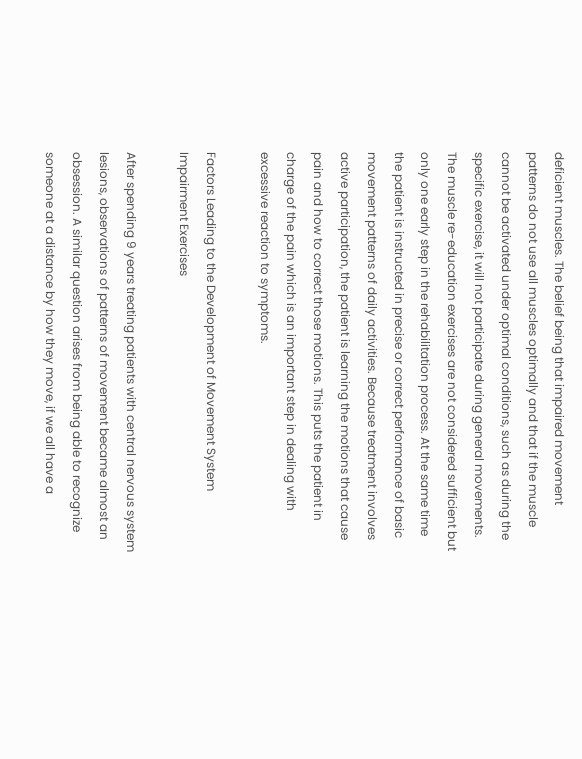deficient muscles. The belief being that impaired movement patterns do not use all muscles optimally and that if the muscle cannot be activated under optimal conditions, such as during the specific exercise, it will not participate during general movements. The muscle re-education exercises are not considered sufficient but only one early step in the rehabilitation process. At the same time the patient is instructed in precise or correct performance of basic movement patterns of daily activities. Because treatment involves active participation, the patient is learning the motions that cause pain and how to correct those motions. This puts the patient in charge of the pain which is an important step in dealing with excessive reaction to symptoms.

Factors Leading to the Development of Movement System Impairment Exercises

After spending 9 years treating patients with central nervous system lesions, observations of patterns of movement became almost an obsession. A similar question arises from being able to recognize someone at a distance by how they move, if we all have a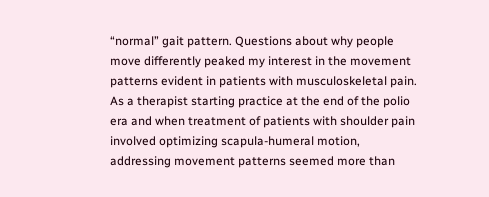“normal” gait pattern. Questions about why people move differently peaked my interest in the movement patterns evident in patients with musculoskeletal pain. As a therapist starting practice at the end of the polio era and when treatment of patients with shoulder pain involved optimizing scapula-humeral motion, addressing movement patterns seemed more than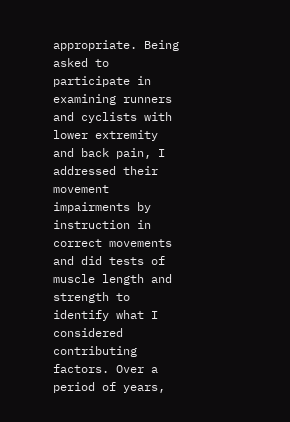appropriate. Being asked to participate in examining runners and cyclists with lower extremity and back pain, I addressed their movement impairments by instruction in correct movements and did tests of muscle length and strength to identify what I considered contributing factors. Over a period of years,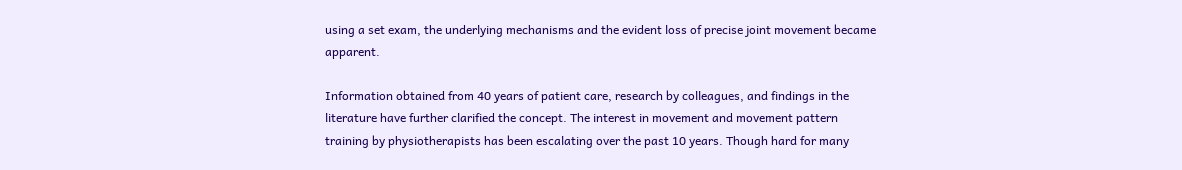using a set exam, the underlying mechanisms and the evident loss of precise joint movement became apparent.

Information obtained from 40 years of patient care, research by colleagues, and findings in the literature have further clarified the concept. The interest in movement and movement pattern training by physiotherapists has been escalating over the past 10 years. Though hard for many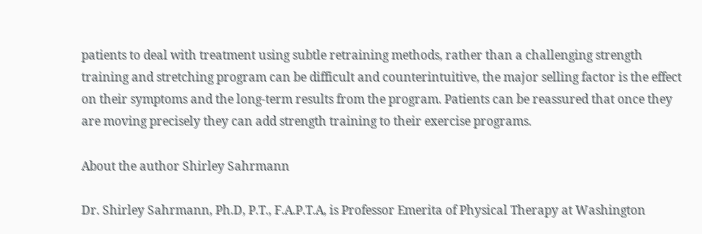patients to deal with treatment using subtle retraining methods, rather than a challenging strength training and stretching program can be difficult and counterintuitive, the major selling factor is the effect on their symptoms and the long-term results from the program. Patients can be reassured that once they are moving precisely they can add strength training to their exercise programs.

About the author Shirley Sahrmann

Dr. Shirley Sahrmann, Ph.D, P.T., F.A.P.T.A, is Professor Emerita of Physical Therapy at Washington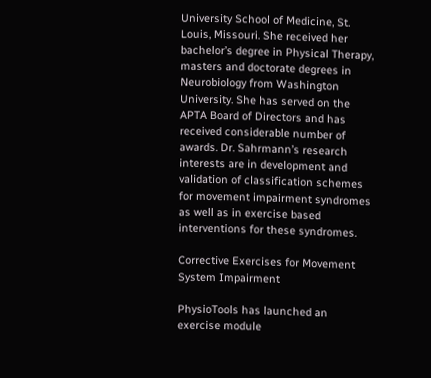University School of Medicine, St. Louis, Missouri. She received her bachelor’s degree in Physical Therapy, masters and doctorate degrees in Neurobiology from Washington University. She has served on the APTA Board of Directors and has received considerable number of awards. Dr. Sahrmann’s research interests are in development and validation of classification schemes for movement impairment syndromes as well as in exercise based interventions for these syndromes.

Corrective Exercises for Movement System Impairment

PhysioTools has launched an exercise module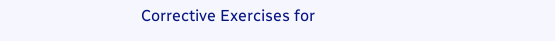Corrective Exercises for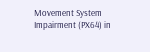Movement System Impairment (PX64) in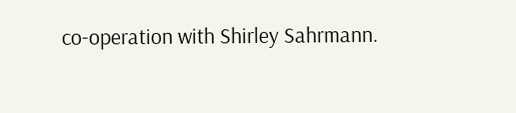co-operation with Shirley Sahrmann.